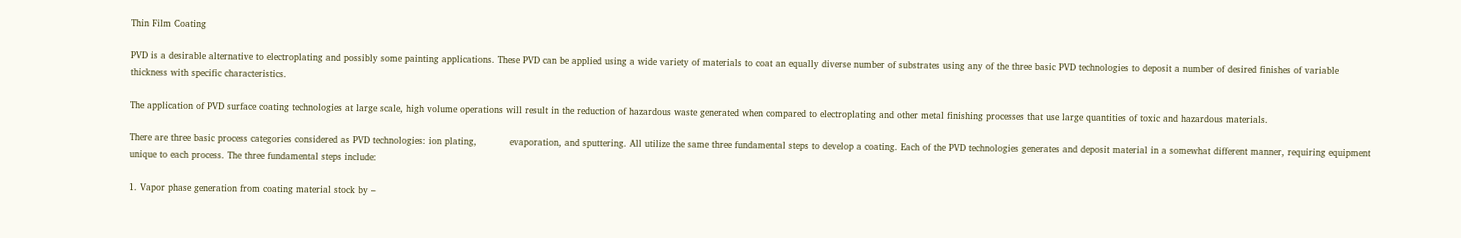Thin Film Coating

PVD is a desirable alternative to electroplating and possibly some painting applications. These PVD can be applied using a wide variety of materials to coat an equally diverse number of substrates using any of the three basic PVD technologies to deposit a number of desired finishes of variable thickness with specific characteristics.

The application of PVD surface coating technologies at large scale, high volume operations will result in the reduction of hazardous waste generated when compared to electroplating and other metal finishing processes that use large quantities of toxic and hazardous materials.

There are three basic process categories considered as PVD technologies: ion plating,           evaporation, and sputtering. All utilize the same three fundamental steps to develop a coating. Each of the PVD technologies generates and deposit material in a somewhat different manner, requiring equipment unique to each process. The three fundamental steps include:

1. Vapor phase generation from coating material stock by –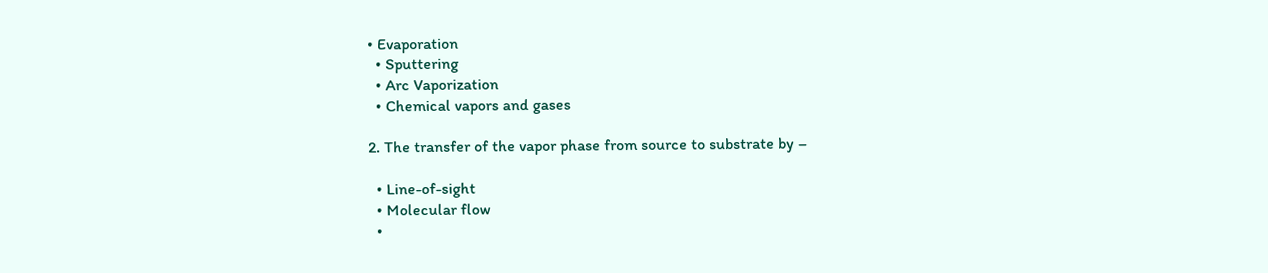• Evaporation
  • Sputtering
  • Arc Vaporization
  • Chemical vapors and gases

2. The transfer of the vapor phase from source to substrate by –

  • Line-of-sight
  • Molecular flow
  •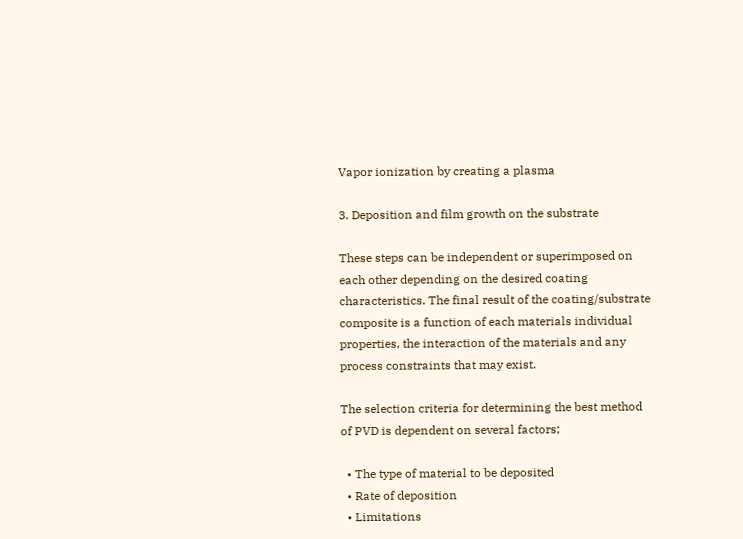Vapor ionization by creating a plasma

3. Deposition and film growth on the substrate

These steps can be independent or superimposed on each other depending on the desired coating characteristics. The final result of the coating/substrate composite is a function of each materials individual properties, the interaction of the materials and any process constraints that may exist.

The selection criteria for determining the best method of PVD is dependent on several factors;

  • The type of material to be deposited
  • Rate of deposition
  • Limitations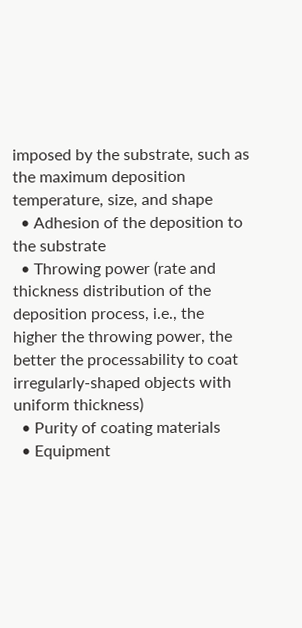imposed by the substrate, such as the maximum deposition temperature, size, and shape
  • Adhesion of the deposition to the substrate
  • Throwing power (rate and thickness distribution of the deposition process, i.e., the higher the throwing power, the better the processability to coat irregularly-shaped objects with uniform thickness)
  • Purity of coating materials
  • Equipment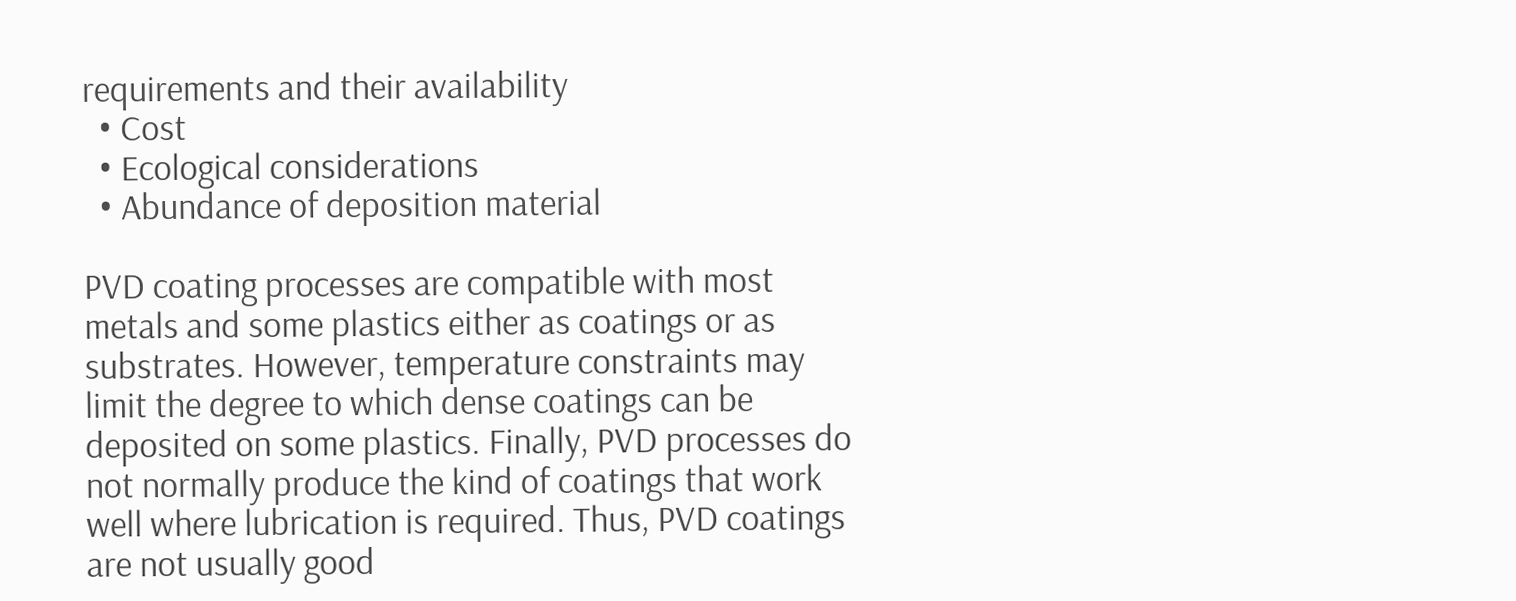requirements and their availability
  • Cost
  • Ecological considerations
  • Abundance of deposition material

PVD coating processes are compatible with most metals and some plastics either as coatings or as substrates. However, temperature constraints may limit the degree to which dense coatings can be deposited on some plastics. Finally, PVD processes do not normally produce the kind of coatings that work well where lubrication is required. Thus, PVD coatings are not usually good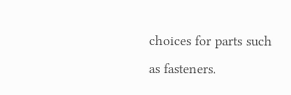choices for parts such as fasteners.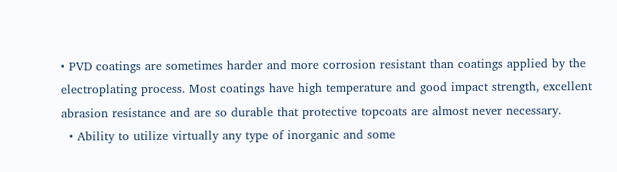• PVD coatings are sometimes harder and more corrosion resistant than coatings applied by the electroplating process. Most coatings have high temperature and good impact strength, excellent abrasion resistance and are so durable that protective topcoats are almost never necessary.
  • Ability to utilize virtually any type of inorganic and some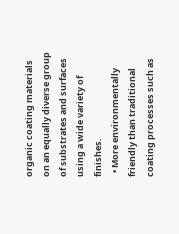organic coating materials on an equally diverse group of substrates and surfaces using a wide variety of finishes.
  • More environmentally friendly than traditional coating processes such as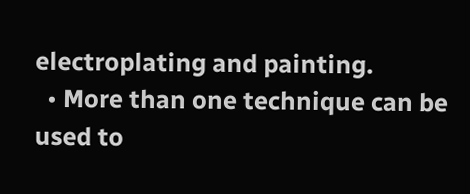electroplating and painting.
  • More than one technique can be used to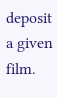deposit a given film.